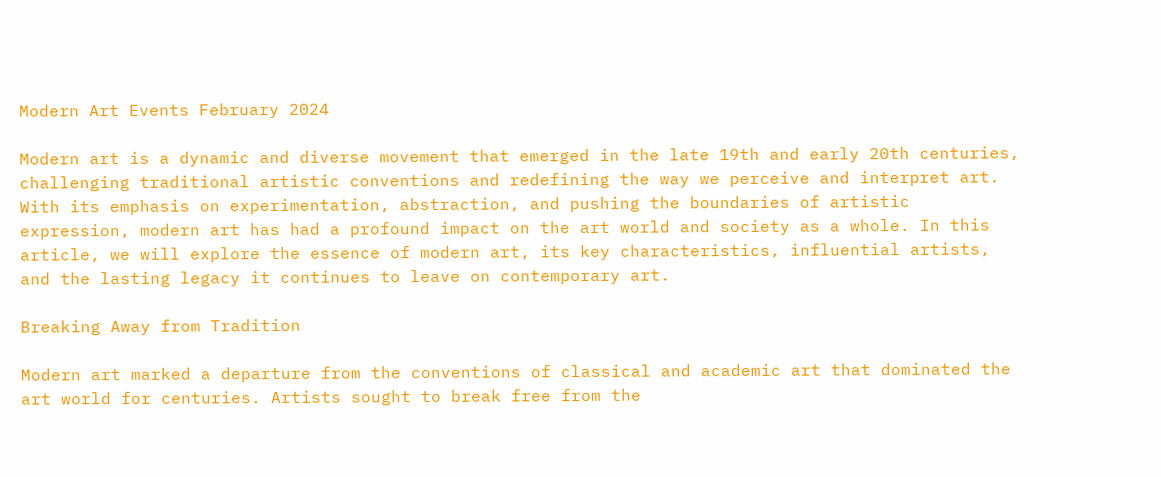Modern Art Events February 2024

Modern art is a dynamic and diverse movement that emerged in the late 19th and early 20th centuries, challenging traditional artistic conventions and redefining the way we perceive and interpret art. With its emphasis on experimentation, abstraction, and pushing the boundaries of artistic expression, modern art has had a profound impact on the art world and society as a whole. In this article, we will explore the essence of modern art, its key characteristics, influential artists, and the lasting legacy it continues to leave on contemporary art.

Breaking Away from Tradition

Modern art marked a departure from the conventions of classical and academic art that dominated the art world for centuries. Artists sought to break free from the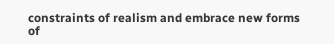constraints of realism and embrace new forms of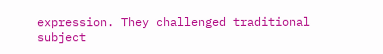expression. They challenged traditional subject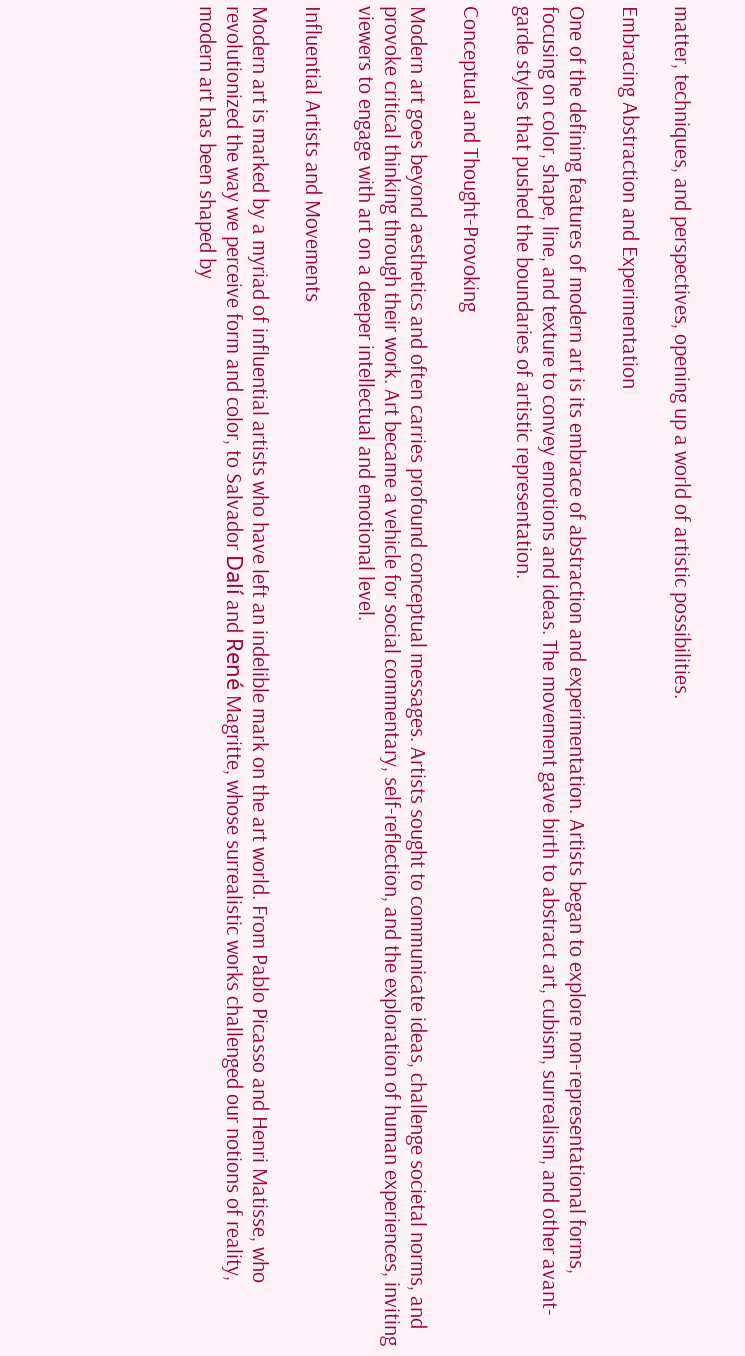matter, techniques, and perspectives, opening up a world of artistic possibilities.

Embracing Abstraction and Experimentation

One of the defining features of modern art is its embrace of abstraction and experimentation. Artists began to explore non-representational forms, focusing on color, shape, line, and texture to convey emotions and ideas. The movement gave birth to abstract art, cubism, surrealism, and other avant-garde styles that pushed the boundaries of artistic representation.

Conceptual and Thought-Provoking

Modern art goes beyond aesthetics and often carries profound conceptual messages. Artists sought to communicate ideas, challenge societal norms, and provoke critical thinking through their work. Art became a vehicle for social commentary, self-reflection, and the exploration of human experiences, inviting viewers to engage with art on a deeper intellectual and emotional level.

Influential Artists and Movements

Modern art is marked by a myriad of influential artists who have left an indelible mark on the art world. From Pablo Picasso and Henri Matisse, who revolutionized the way we perceive form and color, to Salvador Dalí and René Magritte, whose surrealistic works challenged our notions of reality, modern art has been shaped by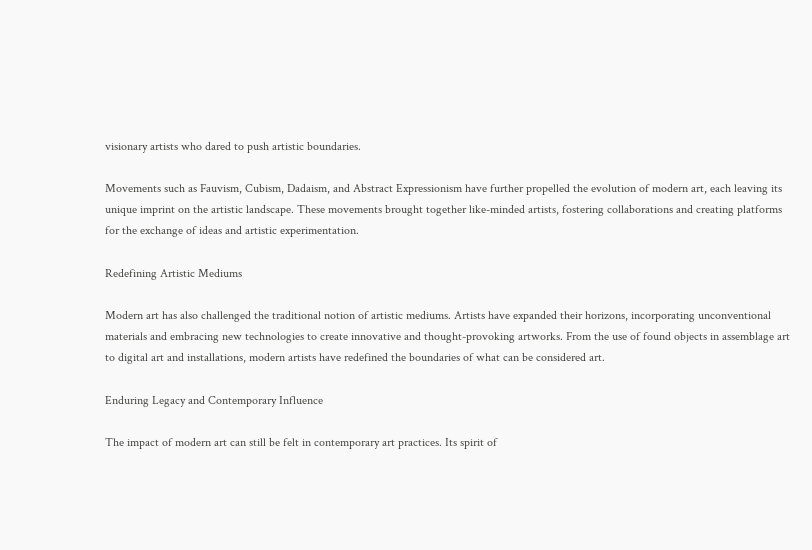visionary artists who dared to push artistic boundaries.

Movements such as Fauvism, Cubism, Dadaism, and Abstract Expressionism have further propelled the evolution of modern art, each leaving its unique imprint on the artistic landscape. These movements brought together like-minded artists, fostering collaborations and creating platforms for the exchange of ideas and artistic experimentation.

Redefining Artistic Mediums

Modern art has also challenged the traditional notion of artistic mediums. Artists have expanded their horizons, incorporating unconventional materials and embracing new technologies to create innovative and thought-provoking artworks. From the use of found objects in assemblage art to digital art and installations, modern artists have redefined the boundaries of what can be considered art.

Enduring Legacy and Contemporary Influence

The impact of modern art can still be felt in contemporary art practices. Its spirit of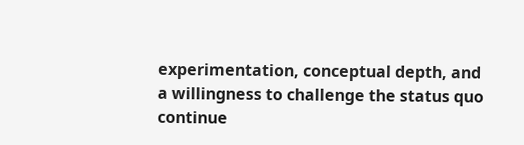experimentation, conceptual depth, and a willingness to challenge the status quo continue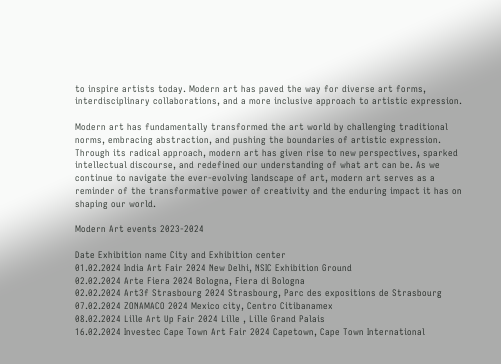to inspire artists today. Modern art has paved the way for diverse art forms, interdisciplinary collaborations, and a more inclusive approach to artistic expression.

Modern art has fundamentally transformed the art world by challenging traditional norms, embracing abstraction, and pushing the boundaries of artistic expression. Through its radical approach, modern art has given rise to new perspectives, sparked intellectual discourse, and redefined our understanding of what art can be. As we continue to navigate the ever-evolving landscape of art, modern art serves as a reminder of the transformative power of creativity and the enduring impact it has on shaping our world.

Modern Art events 2023-2024

Date Exhibition name City and Exhibition center
01.02.2024 India Art Fair 2024 New Delhi, NSIC Exhibition Ground
02.02.2024 Arte Fiera 2024 Bologna, Fiera di Bologna
02.02.2024 Art3f Strasbourg 2024 Strasbourg, Parc des expositions de Strasbourg
07.02.2024 ZONAMACO 2024 Mexico city, Centro Citibanamex
08.02.2024 Lille Art Up Fair 2024 Lille , Lille Grand Palais
16.02.2024 Investec Cape Town Art Fair 2024 Capetown, Cape Town International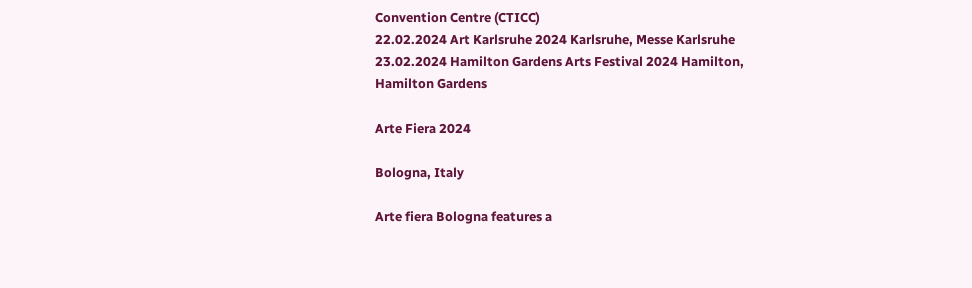Convention Centre (CTICC)
22.02.2024 Art Karlsruhe 2024 Karlsruhe, Messe Karlsruhe
23.02.2024 Hamilton Gardens Arts Festival 2024 Hamilton, Hamilton Gardens

Arte Fiera 2024

Bologna, Italy

Arte fiera Bologna features a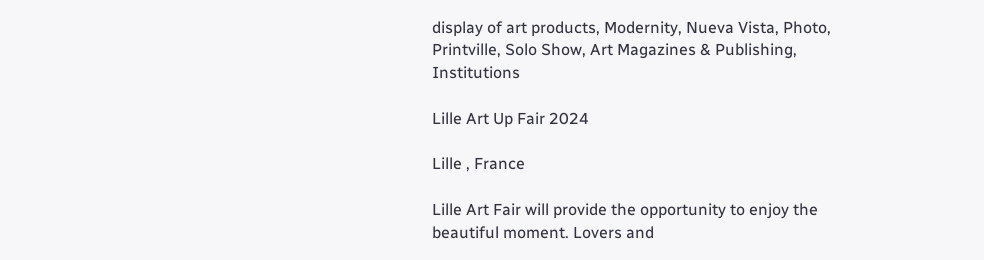display of art products, Modernity, Nueva Vista, Photo, Printville, Solo Show, Art Magazines & Publishing, Institutions

Lille Art Up Fair 2024

Lille , France

Lille Art Fair will provide the opportunity to enjoy the beautiful moment. Lovers and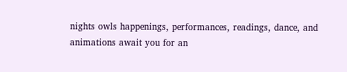nights owls happenings, performances, readings, dance, and animations await you for an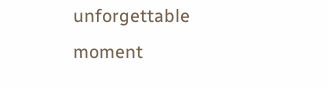unforgettable moment